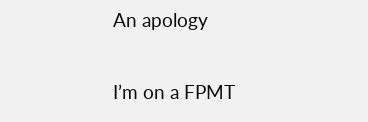An apology

I’m on a FPMT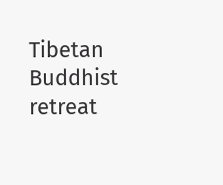Tibetan Buddhist retreat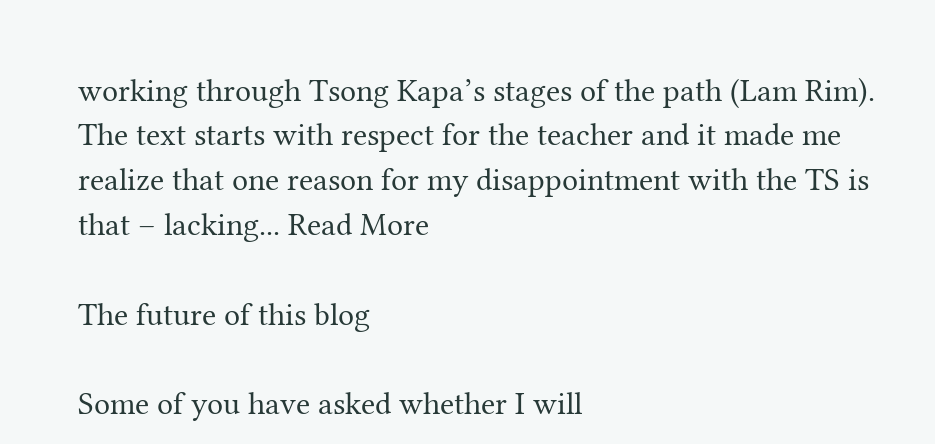working through Tsong Kapa’s stages of the path (Lam Rim). The text starts with respect for the teacher and it made me realize that one reason for my disappointment with the TS is that – lacking... Read More

The future of this blog

Some of you have asked whether I will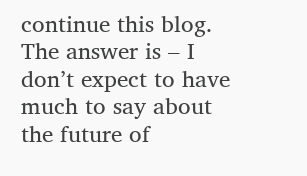continue this blog. The answer is – I don’t expect to have much to say about the future of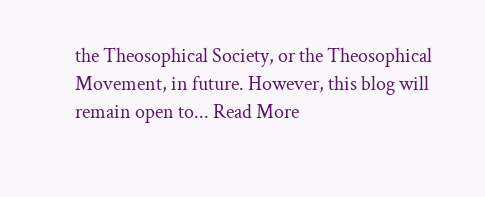the Theosophical Society, or the Theosophical Movement, in future. However, this blog will remain open to... Read More